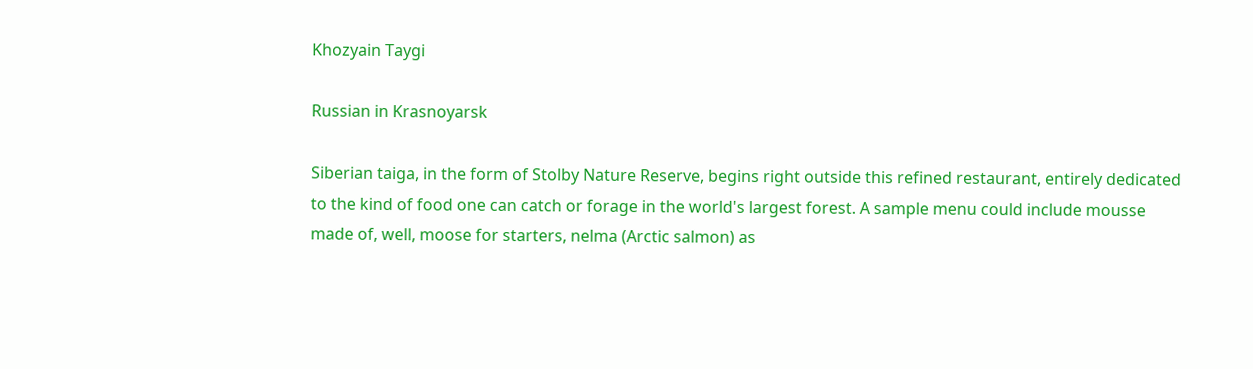Khozyain Taygi

Russian in Krasnoyarsk

Siberian taiga, in the form of Stolby Nature Reserve, begins right outside this refined restaurant, entirely dedicated to the kind of food one can catch or forage in the world's largest forest. A sample menu could include mousse made of, well, moose for starters, nelma (Arctic salmon) as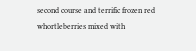second course and terrific frozen red whortleberries mixed with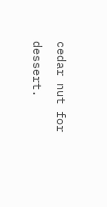cedar nut for dessert.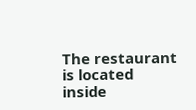The restaurant is located inside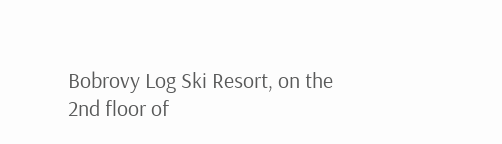Bobrovy Log Ski Resort, on the 2nd floor of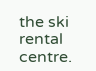the ski rental centre.